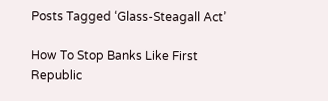Posts Tagged ‘Glass-Steagall Act’

How To Stop Banks Like First Republic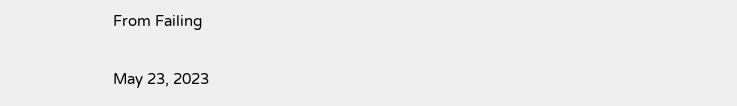From Failing

May 23, 2023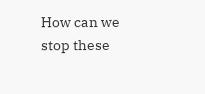How can we stop these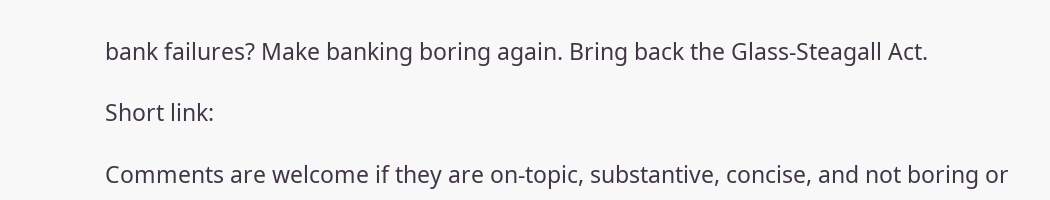bank failures? Make banking boring again. Bring back the Glass-Steagall Act.

Short link:

Comments are welcome if they are on-topic, substantive, concise, and not boring or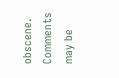obscene. Comments may be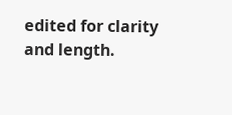edited for clarity and length.